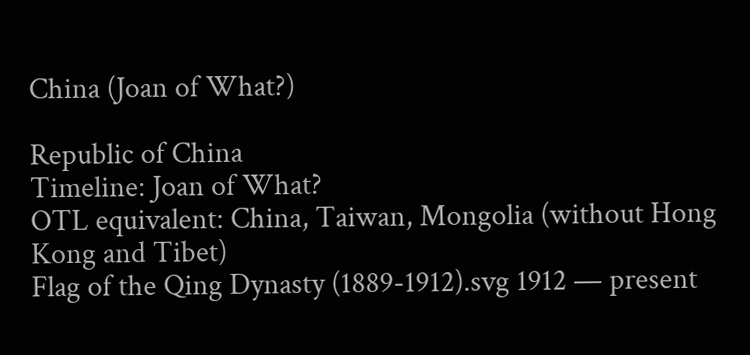China (Joan of What?)

Republic of China
Timeline: Joan of What?
OTL equivalent: China, Taiwan, Mongolia (without Hong Kong and Tibet)
Flag of the Qing Dynasty (1889-1912).svg 1912 — present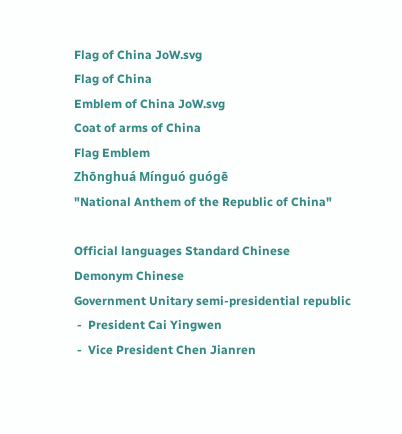Flag of China JoW.svg
Flag of China
Emblem of China JoW.svg
Coat of arms of China
Flag Emblem
Zhōnghuá Mínguó guógē
"National Anthem of the Republic of China"

Official languages Standard Chinese
Demonym Chinese
Government Unitary semi-presidential republic
 -  President Cai Yingwen
 -  Vice President Chen Jianren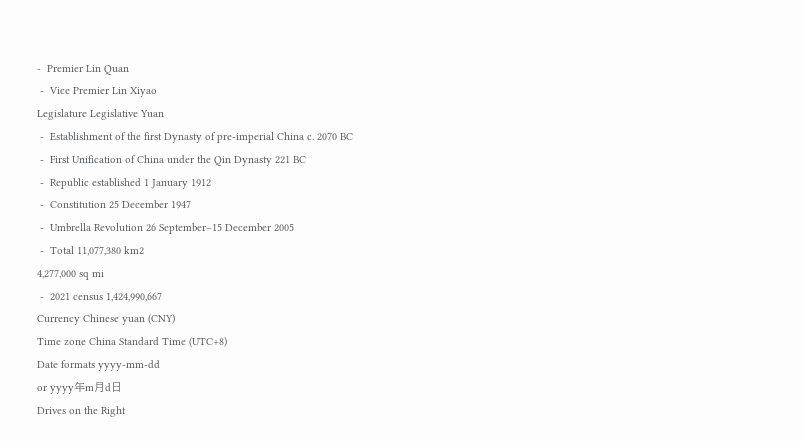-  Premier Lin Quan
 -  Vice Premier Lin Xiyao
Legislature Legislative Yuan
 -  Establishment of the first Dynasty of pre-imperial China c. 2070 BC
 -  First Unification of China under the Qin Dynasty 221 BC
 -  Republic established 1 January 1912
 -  Constitution 25 December 1947
 -  Umbrella Revolution 26 September–15 December 2005
 -  Total 11,077,380 km2
4,277,000 sq mi
 -  2021 census 1,424,990,667
Currency Chinese yuan (CNY)
Time zone China Standard Time (UTC+8)
Date formats yyyy-mm-dd
or yyyy年m月d日
Drives on the Right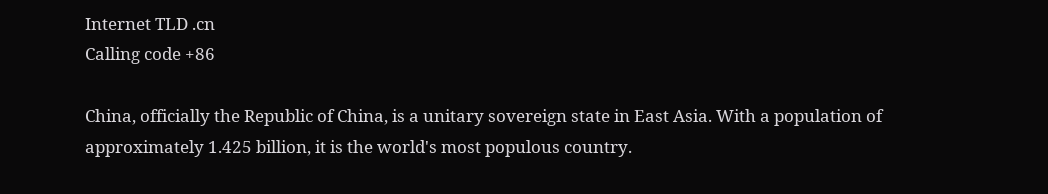Internet TLD .cn
Calling code +86

China, officially the Republic of China, is a unitary sovereign state in East Asia. With a population of approximately 1.425 billion, it is the world's most populous country.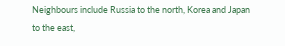Neighbours include Russia to the north, Korea and Japan to the east,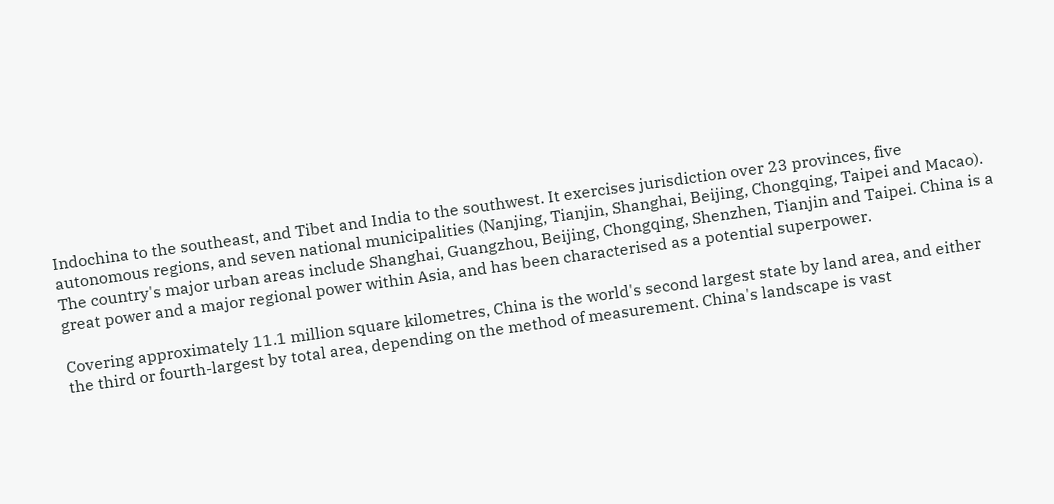Indochina to the southeast, and Tibet and India to the southwest. It exercises jurisdiction over 23 provinces, five autonomous regions, and seven national municipalities (Nanjing, Tianjin, Shanghai, Beijing, Chongqing, Taipei and Macao). The country's major urban areas include Shanghai, Guangzhou, Beijing, Chongqing, Shenzhen, Tianjin and Taipei. China is a great power and a major regional power within Asia, and has been characterised as a potential superpower.

Covering approximately 11.1 million square kilometres, China is the world's second largest state by land area, and either the third or fourth-largest by total area, depending on the method of measurement. China's landscape is vast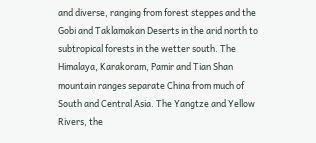and diverse, ranging from forest steppes and the Gobi and Taklamakan Deserts in the arid north to subtropical forests in the wetter south. The Himalaya, Karakoram, Pamir and Tian Shan mountain ranges separate China from much of South and Central Asia. The Yangtze and Yellow Rivers, the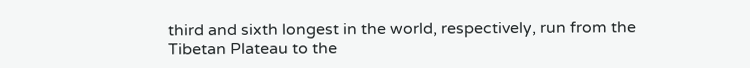third and sixth longest in the world, respectively, run from the Tibetan Plateau to the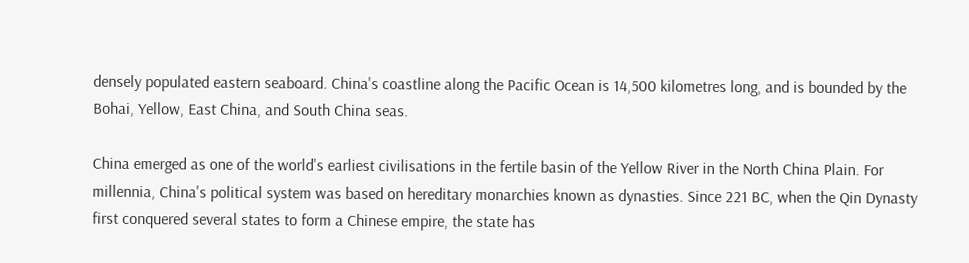densely populated eastern seaboard. China's coastline along the Pacific Ocean is 14,500 kilometres long, and is bounded by the Bohai, Yellow, East China, and South China seas.

China emerged as one of the world's earliest civilisations in the fertile basin of the Yellow River in the North China Plain. For millennia, China's political system was based on hereditary monarchies known as dynasties. Since 221 BC, when the Qin Dynasty first conquered several states to form a Chinese empire, the state has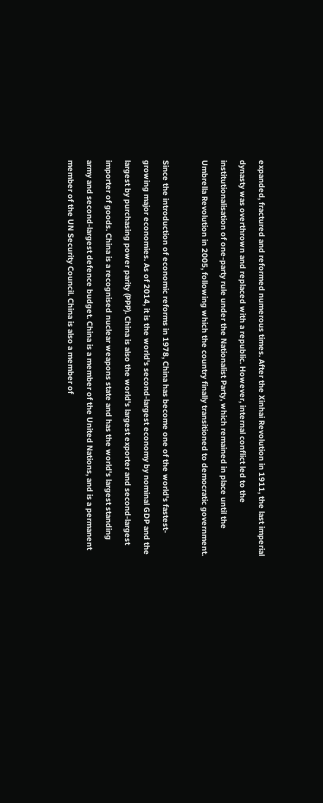expanded, fractured and reformed numerous times. After the Xinhai Revolution in 1911, the last imperial dynasty was overthrown and replaced with a republic. However, internal conflict led to the institutionalisation of one-party rule under the Nationalist Party, which remained in place until the Umbrella Revolution in 2005, following which the country finally transitioned to democratic government.

Since the introduction of economic reforms in 1978, China has become one of the world's fastest-growing major economies. As of 2014, it is the world's second-largest economy by nominal GDP and the largest by purchasing power parity (PPP). China is also the world's largest exporter and second-largest importer of goods. China is a recognised nuclear weapons state and has the world's largest standing army and second-largest defence budget. China is a member of the United Nations, and is a permanent member of the UN Security Council. China is also a member of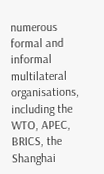numerous formal and informal multilateral organisations, including the WTO, APEC, BRICS, the Shanghai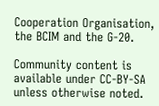Cooperation Organisation, the BCIM and the G-20.

Community content is available under CC-BY-SA unless otherwise noted.